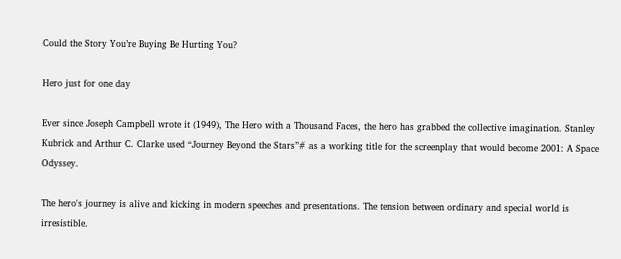Could the Story You’re Buying Be Hurting You?

Hero just for one day

Ever since Joseph Campbell wrote it (1949), The Hero with a Thousand Faces, the hero has grabbed the collective imagination. Stanley Kubrick and Arthur C. Clarke used “Journey Beyond the Stars”# as a working title for the screenplay that would become 2001: A Space Odyssey.

The hero's journey is alive and kicking in modern speeches and presentations. The tension between ordinary and special world is irresistible.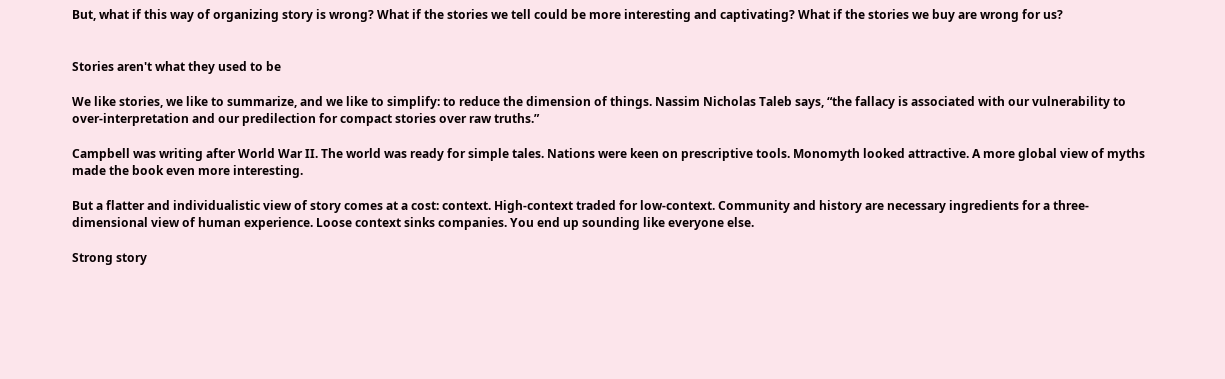But, what if this way of organizing story is wrong? What if the stories we tell could be more interesting and captivating? What if the stories we buy are wrong for us?


Stories aren't what they used to be

We like stories, we like to summarize, and we like to simplify: to reduce the dimension of things. Nassim Nicholas Taleb says, “the fallacy is associated with our vulnerability to over-interpretation and our predilection for compact stories over raw truths.”

Campbell was writing after World War II. The world was ready for simple tales. Nations were keen on prescriptive tools. Monomyth looked attractive. A more global view of myths made the book even more interesting.

But a flatter and individualistic view of story comes at a cost: context. High-context traded for low-context. Community and history are necessary ingredients for a three-dimensional view of human experience. Loose context sinks companies. You end up sounding like everyone else.

Strong story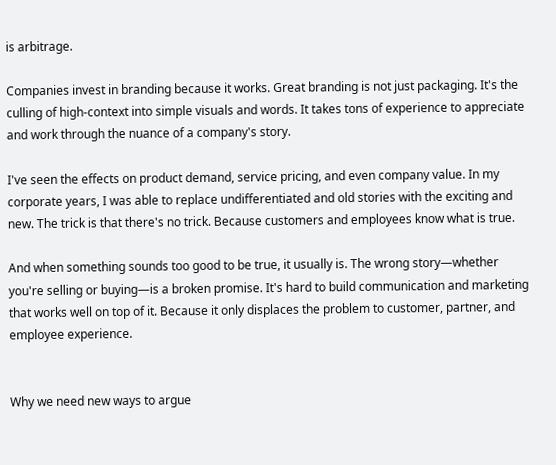is arbitrage.

Companies invest in branding because it works. Great branding is not just packaging. It's the culling of high-context into simple visuals and words. It takes tons of experience to appreciate and work through the nuance of a company's story.

I've seen the effects on product demand, service pricing, and even company value. In my corporate years, I was able to replace undifferentiated and old stories with the exciting and new. The trick is that there's no trick. Because customers and employees know what is true.

And when something sounds too good to be true, it usually is. The wrong story—whether you're selling or buying—is a broken promise. It's hard to build communication and marketing that works well on top of it. Because it only displaces the problem to customer, partner, and employee experience.


Why we need new ways to argue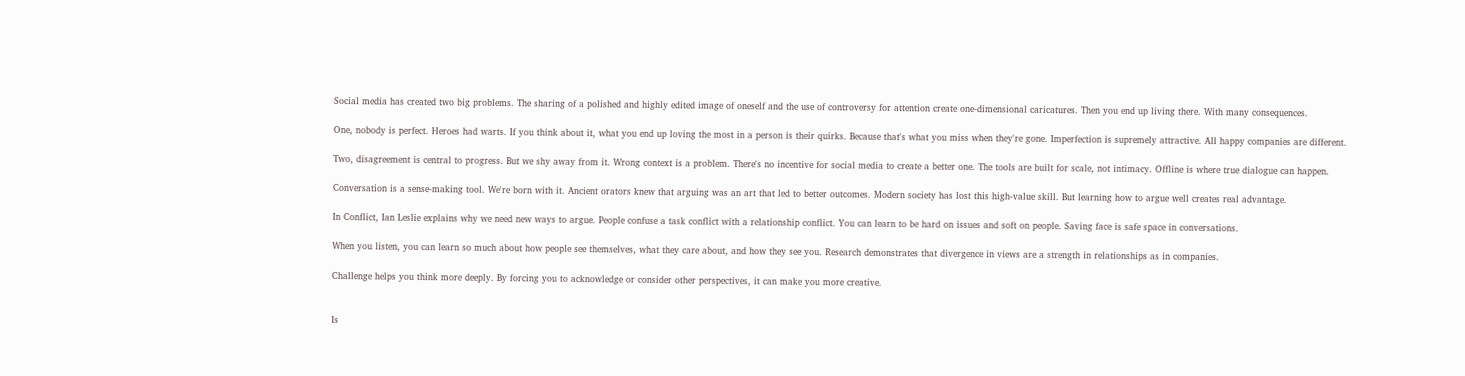Social media has created two big problems. The sharing of a polished and highly edited image of oneself and the use of controversy for attention create one-dimensional caricatures. Then you end up living there. With many consequences.

One, nobody is perfect. Heroes had warts. If you think about it, what you end up loving the most in a person is their quirks. Because that's what you miss when they're gone. Imperfection is supremely attractive. All happy companies are different.

Two, disagreement is central to progress. But we shy away from it. Wrong context is a problem. There's no incentive for social media to create a better one. The tools are built for scale, not intimacy. Offline is where true dialogue can happen.

Conversation is a sense-making tool. We're born with it. Ancient orators knew that arguing was an art that led to better outcomes. Modern society has lost this high-value skill. But learning how to argue well creates real advantage.

In Conflict, Ian Leslie explains why we need new ways to argue. People confuse a task conflict with a relationship conflict. You can learn to be hard on issues and soft on people. Saving face is safe space in conversations.

When you listen, you can learn so much about how people see themselves, what they care about, and how they see you. Research demonstrates that divergence in views are a strength in relationships as in companies.

Challenge helps you think more deeply. By forcing you to acknowledge or consider other perspectives, it can make you more creative.


Is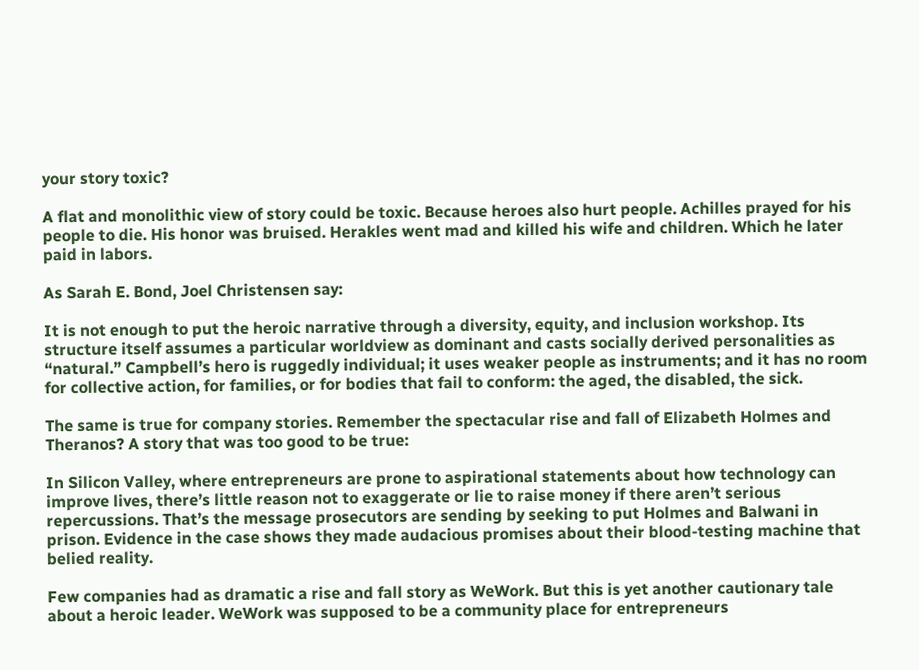your story toxic?

A flat and monolithic view of story could be toxic. Because heroes also hurt people. Achilles prayed for his people to die. His honor was bruised. Herakles went mad and killed his wife and children. Which he later paid in labors.

As Sarah E. Bond, Joel Christensen say:

It is not enough to put the heroic narrative through a diversity, equity, and inclusion workshop. Its structure itself assumes a particular worldview as dominant and casts socially derived personalities as “natural.” Campbell’s hero is ruggedly individual; it uses weaker people as instruments; and it has no room for collective action, for families, or for bodies that fail to conform: the aged, the disabled, the sick.

The same is true for company stories. Remember the spectacular rise and fall of Elizabeth Holmes and Theranos? A story that was too good to be true:

In Silicon Valley, where entrepreneurs are prone to aspirational statements about how technology can improve lives, there’s little reason not to exaggerate or lie to raise money if there aren’t serious repercussions. That’s the message prosecutors are sending by seeking to put Holmes and Balwani in prison. Evidence in the case shows they made audacious promises about their blood-testing machine that belied reality.

Few companies had as dramatic a rise and fall story as WeWork. But this is yet another cautionary tale about a heroic leader. WeWork was supposed to be a community place for entrepreneurs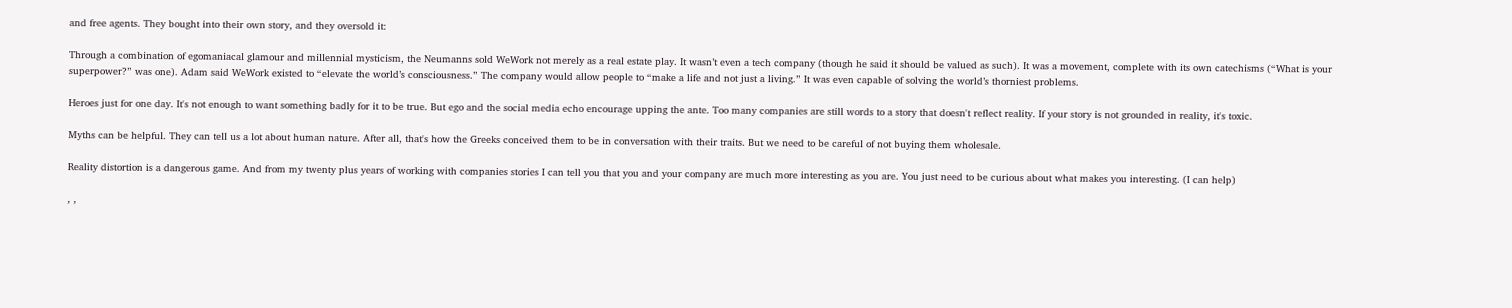and free agents. They bought into their own story, and they oversold it:

Through a combination of egomaniacal glamour and millennial mysticism, the Neumanns sold WeWork not merely as a real estate play. It wasn’t even a tech company (though he said it should be valued as such). It was a movement, complete with its own catechisms (“What is your superpower?” was one). Adam said WeWork existed to “elevate the world’s consciousness.” The company would allow people to “make a life and not just a living.” It was even capable of solving the world’s thorniest problems.

Heroes just for one day. It's not enough to want something badly for it to be true. But ego and the social media echo encourage upping the ante. Too many companies are still words to a story that doesn't reflect reality. If your story is not grounded in reality, it's toxic.

Myths can be helpful. They can tell us a lot about human nature. After all, that's how the Greeks conceived them to be in conversation with their traits. But we need to be careful of not buying them wholesale.

Reality distortion is a dangerous game. And from my twenty plus years of working with companies stories I can tell you that you and your company are much more interesting as you are. You just need to be curious about what makes you interesting. (I can help)

, ,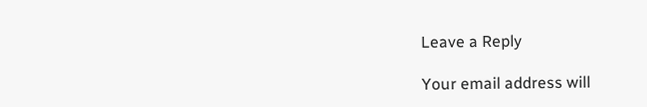Leave a Reply

Your email address will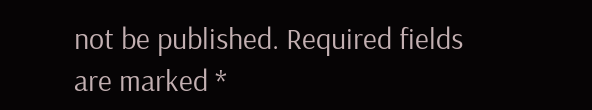not be published. Required fields are marked *